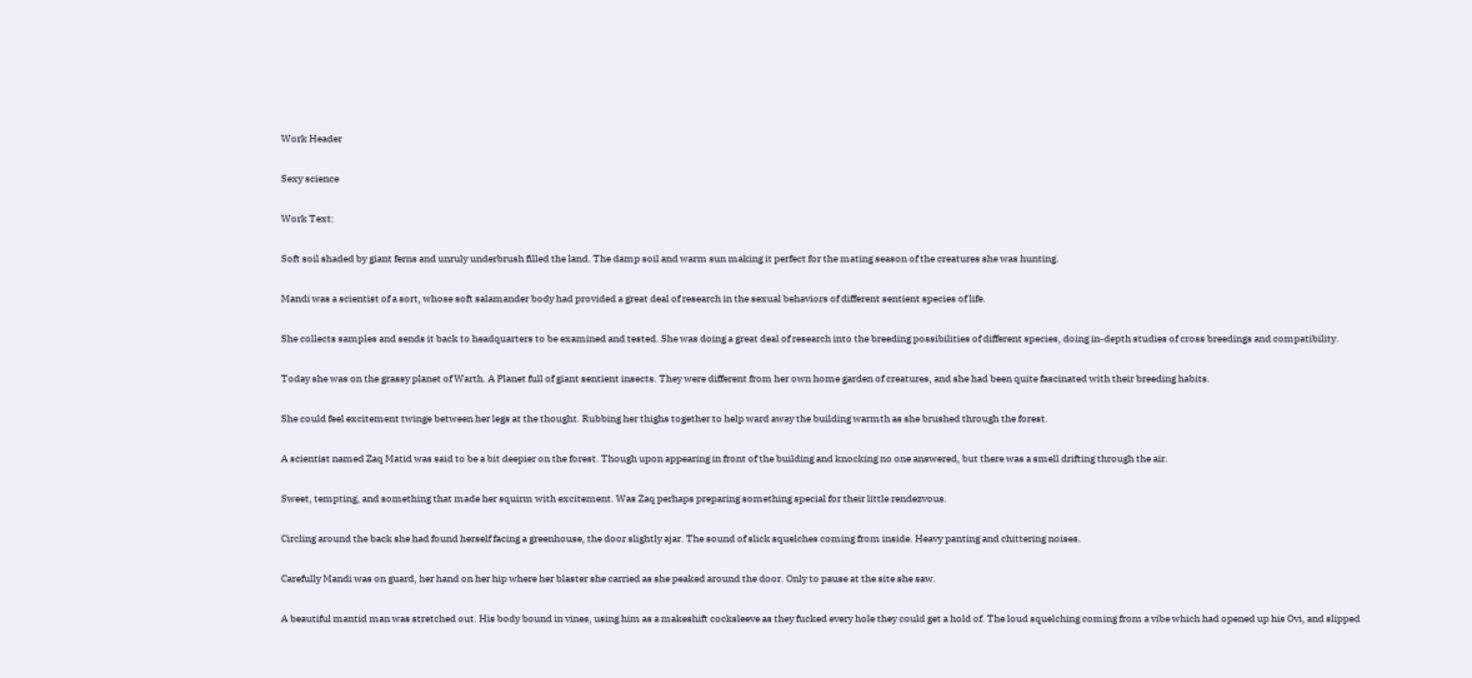Work Header

Sexy science

Work Text:

Soft soil shaded by giant ferns and unruly underbrush filled the land. The damp soil and warm sun making it perfect for the mating season of the creatures she was hunting.

Mandi was a scientist of a sort, whose soft salamander body had provided a great deal of research in the sexual behaviors of different sentient species of life.

She collects samples and sends it back to headquarters to be examined and tested. She was doing a great deal of research into the breeding possibilities of different species, doing in-depth studies of cross breedings and compatibility.

Today she was on the grassy planet of Warth. A Planet full of giant sentient insects. They were different from her own home garden of creatures, and she had been quite fascinated with their breeding habits.

She could feel excitement twinge between her legs at the thought. Rubbing her thighs together to help ward away the building warmth as she brushed through the forest.

A scientist named Zaq Matid was said to be a bit deepier on the forest. Though upon appearing in front of the building and knocking no one answered, but there was a smell drifting through the air.

Sweet, tempting, and something that made her squirm with excitement. Was Zaq perhaps preparing something special for their little rendezvous.

Circling around the back she had found herself facing a greenhouse, the door slightly ajar. The sound of slick squelches coming from inside. Heavy panting and chittering noises.

Carefully Mandi was on guard, her hand on her hip where her blaster she carried as she peaked around the door. Only to pause at the site she saw.

A beautiful mantid man was stretched out. His body bound in vines, using him as a makeshift cocksleeve as they fucked every hole they could get a hold of. The loud squelching coming from a vibe which had opened up his Ovi, and slipped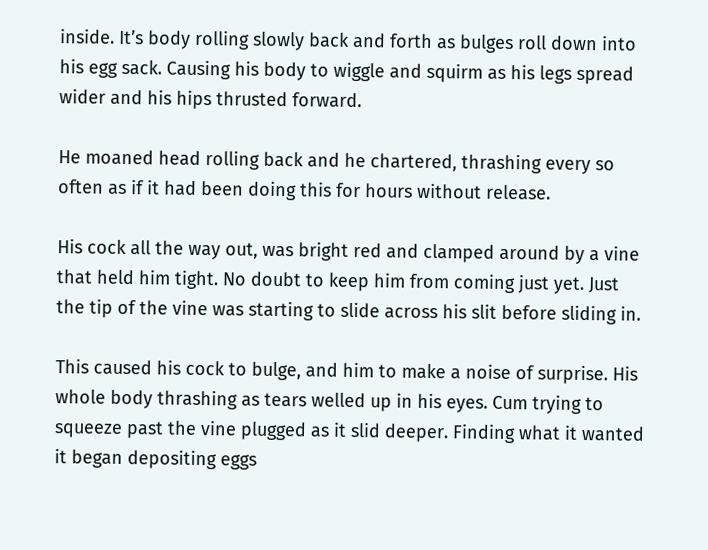inside. It’s body rolling slowly back and forth as bulges roll down into his egg sack. Causing his body to wiggle and squirm as his legs spread wider and his hips thrusted forward.

He moaned head rolling back and he chartered, thrashing every so often as if it had been doing this for hours without release.

His cock all the way out, was bright red and clamped around by a vine that held him tight. No doubt to keep him from coming just yet. Just the tip of the vine was starting to slide across his slit before sliding in.

This caused his cock to bulge, and him to make a noise of surprise. His whole body thrashing as tears welled up in his eyes. Cum trying to squeeze past the vine plugged as it slid deeper. Finding what it wanted it began depositing eggs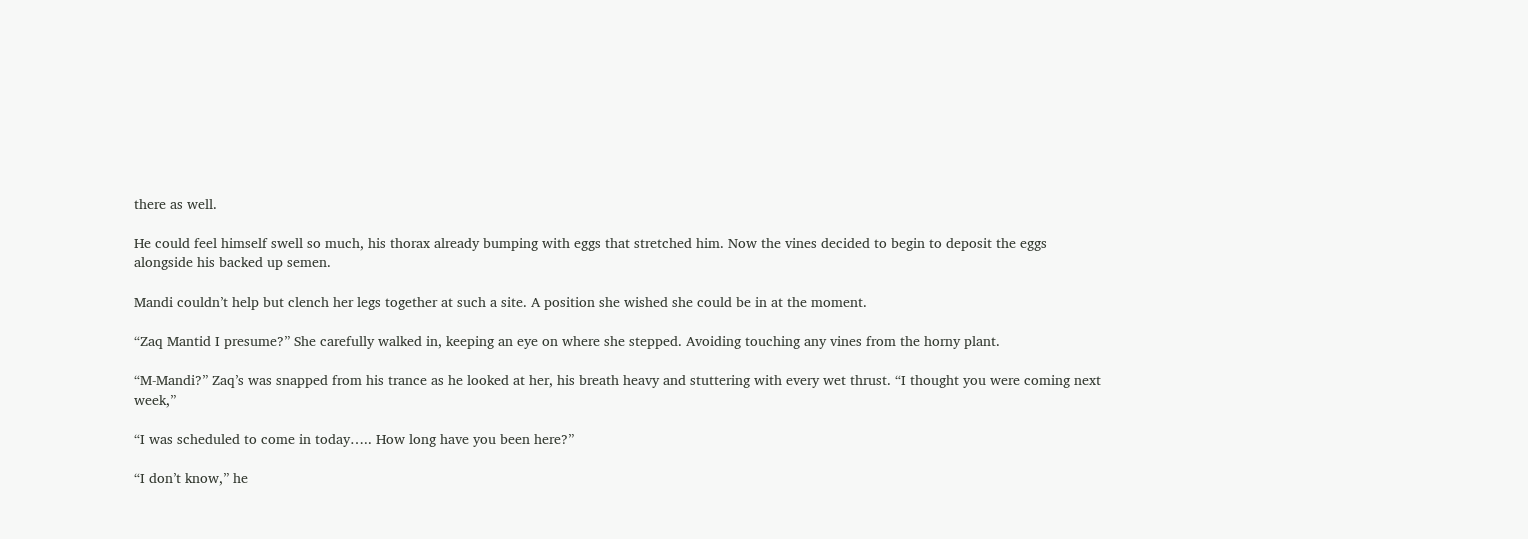there as well.

He could feel himself swell so much, his thorax already bumping with eggs that stretched him. Now the vines decided to begin to deposit the eggs alongside his backed up semen.

Mandi couldn’t help but clench her legs together at such a site. A position she wished she could be in at the moment.

“Zaq Mantid I presume?” She carefully walked in, keeping an eye on where she stepped. Avoiding touching any vines from the horny plant.

“M-Mandi?” Zaq’s was snapped from his trance as he looked at her, his breath heavy and stuttering with every wet thrust. “I thought you were coming next week,”

“I was scheduled to come in today….. How long have you been here?”

“I don’t know,” he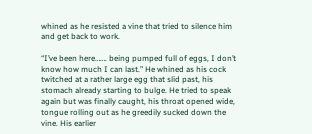whined as he resisted a vine that tried to silence him and get back to work.

“I’ve been here……. being pumped full of eggs, I don’t know how much I can last.” He whined as his cock twitched at a rather large egg that slid past, his stomach already starting to bulge. He tried to speak again but was finally caught, his throat opened wide, tongue rolling out as he greedily sucked down the vine. His earlier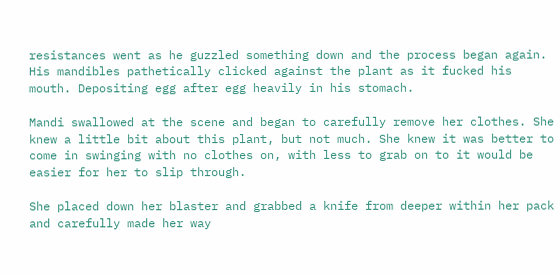resistances went as he guzzled something down and the process began again. His mandibles pathetically clicked against the plant as it fucked his mouth. Depositing egg after egg heavily in his stomach.

Mandi swallowed at the scene and began to carefully remove her clothes. She knew a little bit about this plant, but not much. She knew it was better to come in swinging with no clothes on, with less to grab on to it would be easier for her to slip through.

She placed down her blaster and grabbed a knife from deeper within her pack and carefully made her way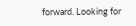forward. Looking for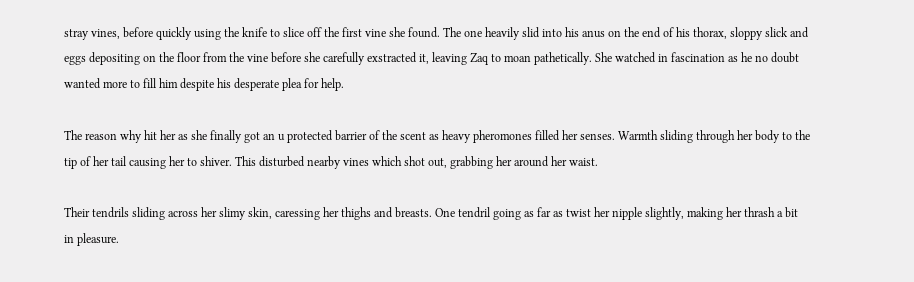stray vines, before quickly using the knife to slice off the first vine she found. The one heavily slid into his anus on the end of his thorax, sloppy slick and eggs depositing on the floor from the vine before she carefully exstracted it, leaving Zaq to moan pathetically. She watched in fascination as he no doubt wanted more to fill him despite his desperate plea for help.

The reason why hit her as she finally got an u protected barrier of the scent as heavy pheromones filled her senses. Warmth sliding through her body to the tip of her tail causing her to shiver. This disturbed nearby vines which shot out, grabbing her around her waist.

Their tendrils sliding across her slimy skin, caressing her thighs and breasts. One tendril going as far as twist her nipple slightly, making her thrash a bit in pleasure.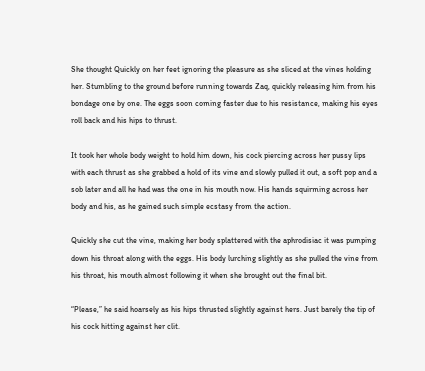She thought Quickly on her feet ignoring the pleasure as she sliced at the vines holding her. Stumbling to the ground before running towards Zaq, quickly releasing him from his bondage one by one. The eggs soon coming faster due to his resistance, making his eyes roll back and his hips to thrust.

It took her whole body weight to hold him down, his cock piercing across her pussy lips with each thrust as she grabbed a hold of its vine and slowly pulled it out, a soft pop and a sob later and all he had was the one in his mouth now. His hands squirming across her body and his, as he gained such simple ecstasy from the action.

Quickly she cut the vine, making her body splattered with the aphrodisiac it was pumping down his throat along with the eggs. His body lurching slightly as she pulled the vine from his throat, his mouth almost following it when she brought out the final bit.

“Please,” he said hoarsely as his hips thrusted slightly against hers. Just barely the tip of his cock hitting against her clit.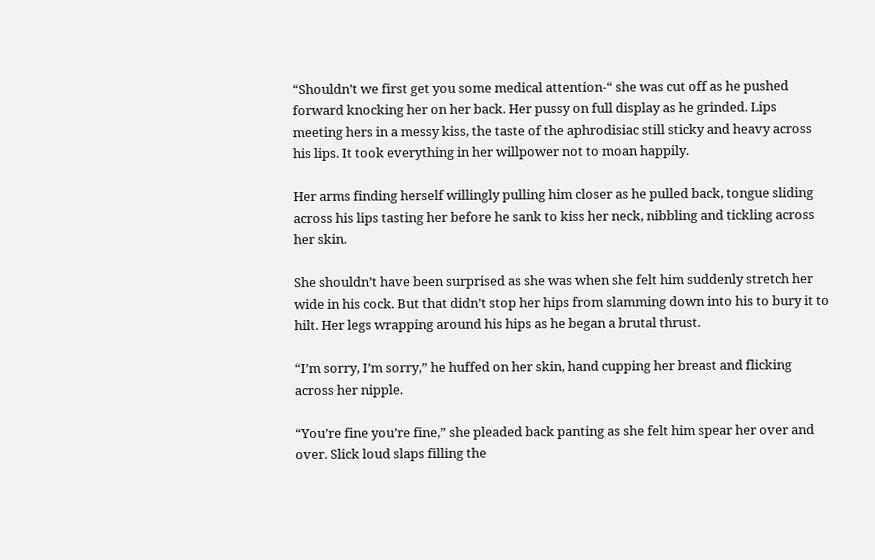“Shouldn’t we first get you some medical attention-“ she was cut off as he pushed forward knocking her on her back. Her pussy on full display as he grinded. Lips meeting hers in a messy kiss, the taste of the aphrodisiac still sticky and heavy across his lips. It took everything in her willpower not to moan happily.

Her arms finding herself willingly pulling him closer as he pulled back, tongue sliding across his lips tasting her before he sank to kiss her neck, nibbling and tickling across her skin.

She shouldn’t have been surprised as she was when she felt him suddenly stretch her wide in his cock. But that didn’t stop her hips from slamming down into his to bury it to hilt. Her legs wrapping around his hips as he began a brutal thrust.

“I’m sorry, I’m sorry,” he huffed on her skin, hand cupping her breast and flicking across her nipple.

“You’re fine you’re fine,” she pleaded back panting as she felt him spear her over and over. Slick loud slaps filling the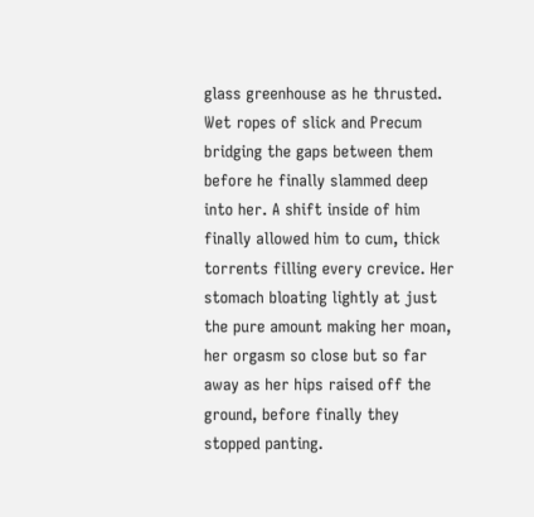glass greenhouse as he thrusted. Wet ropes of slick and Precum bridging the gaps between them before he finally slammed deep into her. A shift inside of him finally allowed him to cum, thick torrents filling every crevice. Her stomach bloating lightly at just the pure amount making her moan, her orgasm so close but so far away as her hips raised off the ground, before finally they stopped panting.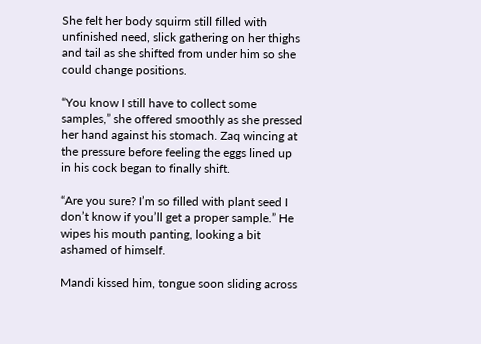She felt her body squirm still filled with unfinished need, slick gathering on her thighs and tail as she shifted from under him so she could change positions.

“You know I still have to collect some samples,” she offered smoothly as she pressed her hand against his stomach. Zaq wincing at the pressure before feeling the eggs lined up in his cock began to finally shift.

“Are you sure? I’m so filled with plant seed I don’t know if you’ll get a proper sample.” He wipes his mouth panting, looking a bit ashamed of himself.

Mandi kissed him, tongue soon sliding across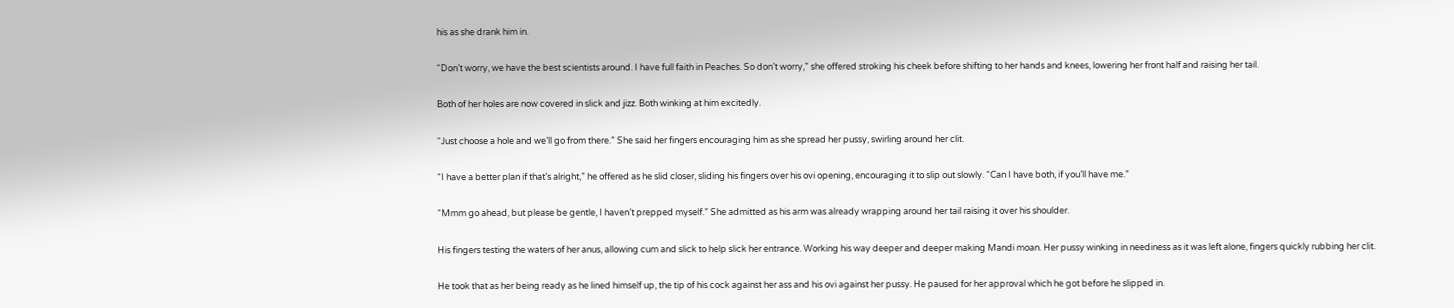his as she drank him in.

“Don’t worry, we have the best scientists around. I have full faith in Peaches. So don’t worry,” she offered stroking his cheek before shifting to her hands and knees, lowering her front half and raising her tail.

Both of her holes are now covered in slick and jizz. Both winking at him excitedly.

“Just choose a hole and we’ll go from there.” She said her fingers encouraging him as she spread her pussy, swirling around her clit.

“I have a better plan if that’s alright,” he offered as he slid closer, sliding his fingers over his ovi opening, encouraging it to slip out slowly. “Can I have both, if you’ll have me.”

“Mmm go ahead, but please be gentle, I haven’t prepped myself.” She admitted as his arm was already wrapping around her tail raising it over his shoulder.

His fingers testing the waters of her anus, allowing cum and slick to help slick her entrance. Working his way deeper and deeper making Mandi moan. Her pussy winking in neediness as it was left alone, fingers quickly rubbing her clit.

He took that as her being ready as he lined himself up, the tip of his cock against her ass and his ovi against her pussy. He paused for her approval which he got before he slipped in.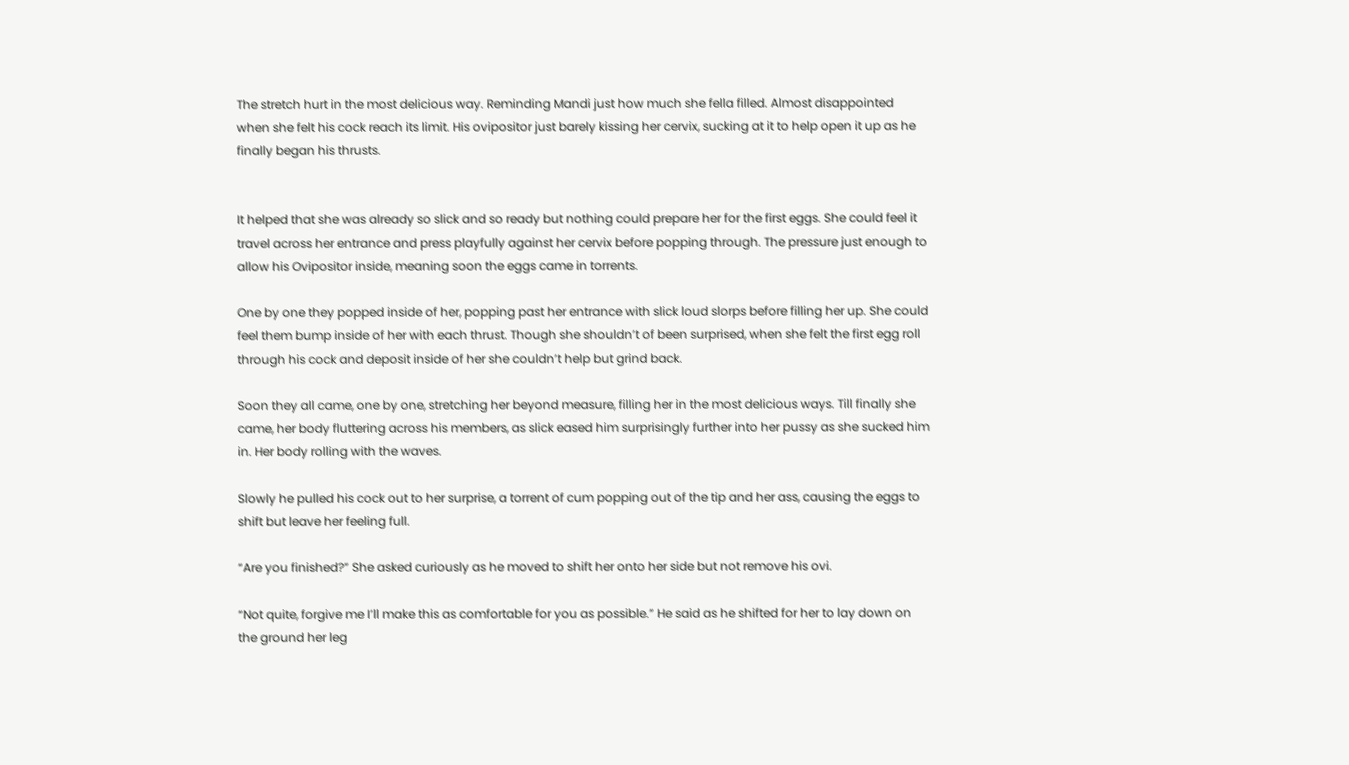The stretch hurt in the most delicious way. Reminding Mandi just how much she fella filled. Almost disappointed when she felt his cock reach its limit. His ovipositor just barely kissing her cervix, sucking at it to help open it up as he finally began his thrusts.


It helped that she was already so slick and so ready but nothing could prepare her for the first eggs. She could feel it travel across her entrance and press playfully against her cervix before popping through. The pressure just enough to allow his Ovipositor inside, meaning soon the eggs came in torrents.

One by one they popped inside of her, popping past her entrance with slick loud slorps before filling her up. She could feel them bump inside of her with each thrust. Though she shouldn’t of been surprised, when she felt the first egg roll through his cock and deposit inside of her she couldn’t help but grind back.

Soon they all came, one by one, stretching her beyond measure, filling her in the most delicious ways. Till finally she came, her body fluttering across his members, as slick eased him surprisingly further into her pussy as she sucked him in. Her body rolling with the waves.

Slowly he pulled his cock out to her surprise, a torrent of cum popping out of the tip and her ass, causing the eggs to shift but leave her feeling full.

“Are you finished?” She asked curiously as he moved to shift her onto her side but not remove his ovi.

“Not quite, forgive me I’ll make this as comfortable for you as possible.” He said as he shifted for her to lay down on the ground her leg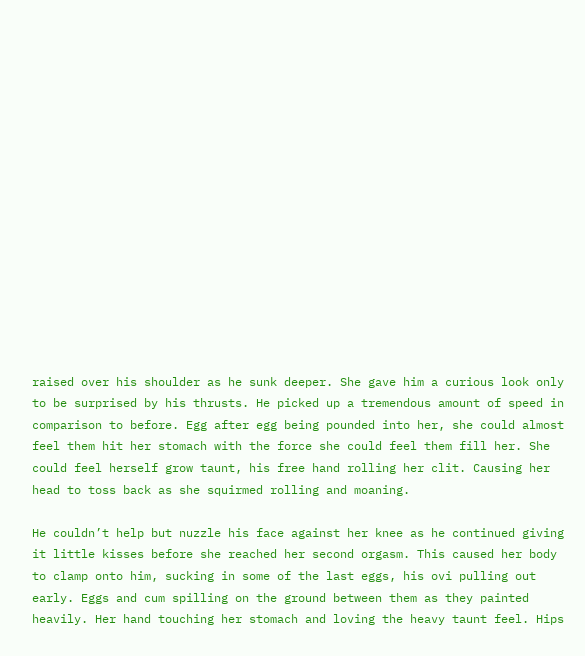raised over his shoulder as he sunk deeper. She gave him a curious look only to be surprised by his thrusts. He picked up a tremendous amount of speed in comparison to before. Egg after egg being pounded into her, she could almost feel them hit her stomach with the force she could feel them fill her. She could feel herself grow taunt, his free hand rolling her clit. Causing her head to toss back as she squirmed rolling and moaning.

He couldn’t help but nuzzle his face against her knee as he continued giving it little kisses before she reached her second orgasm. This caused her body to clamp onto him, sucking in some of the last eggs, his ovi pulling out early. Eggs and cum spilling on the ground between them as they painted heavily. Her hand touching her stomach and loving the heavy taunt feel. Hips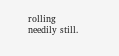rolling needily still.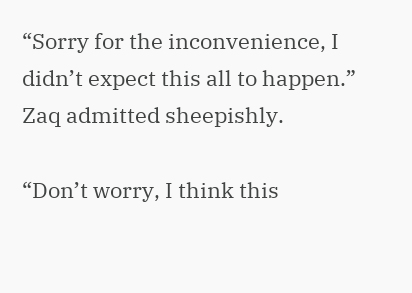“Sorry for the inconvenience, I didn’t expect this all to happen.” Zaq admitted sheepishly.

“Don’t worry, I think this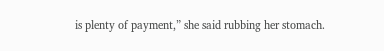is plenty of payment,” she said rubbing her stomach.